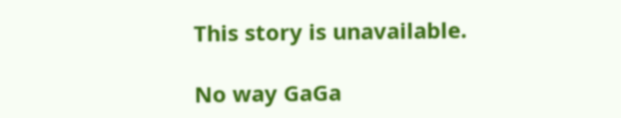This story is unavailable.

No way GaGa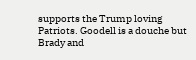supports the Trump loving Patriots. Goodell is a douche but Brady and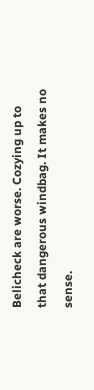Belicheck are worse. Cozying up to that dangerous windbag. It makes no sense.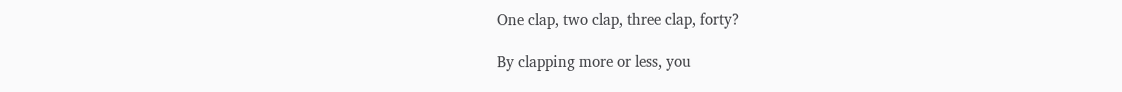One clap, two clap, three clap, forty?

By clapping more or less, you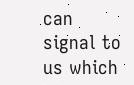can signal to us which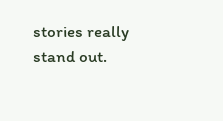stories really stand out.